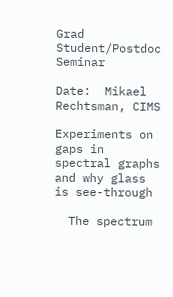Grad Student/Postdoc Seminar

Date:  Mikael Rechtsman, CIMS

Experiments on gaps in spectral graphs and why glass is see-through

  The spectrum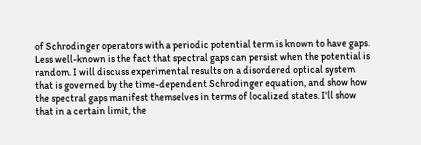of Schrodinger operators with a periodic potential term is known to have gaps. Less well-known is the fact that spectral gaps can persist when the potential is random. I will discuss experimental results on a disordered optical system that is governed by the time-dependent Schrodinger equation, and show how the spectral gaps manifest themselves in terms of localized states. I'll show that in a certain limit, the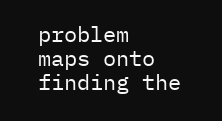problem maps onto finding the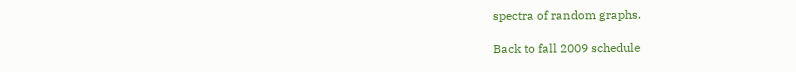spectra of random graphs.

Back to fall 2009 schedule